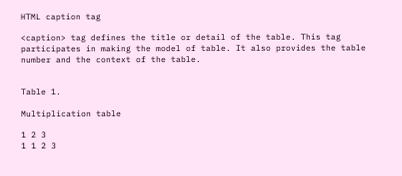HTML caption tag

<caption> tag defines the title or detail of the table. This tag participates in making the model of table. It also provides the table number and the context of the table.


Table 1.

Multiplication table

1 2 3
1 1 2 3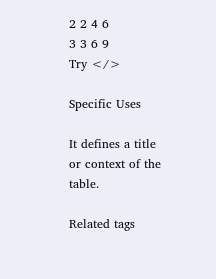2 2 4 6
3 3 6 9
Try </>

Specific Uses

It defines a title or context of the table.

Related tags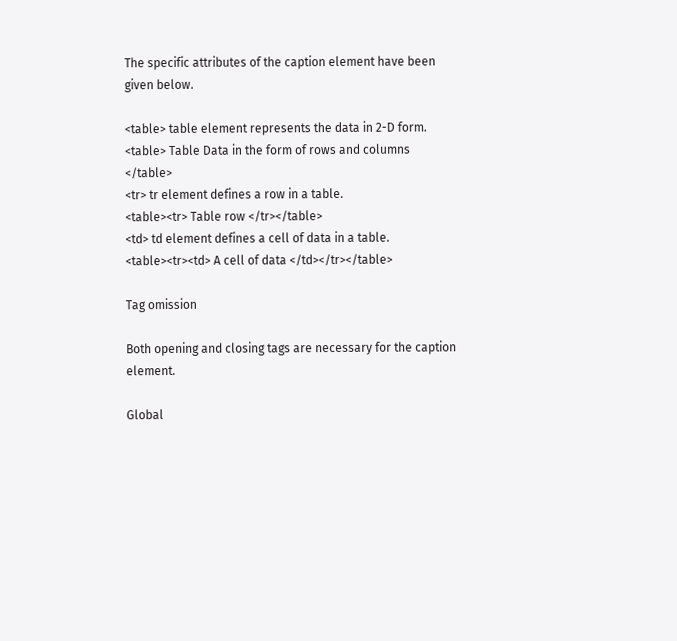The specific attributes of the caption element have been given below.

<table> table element represents the data in 2-D form.
<table> Table Data in the form of rows and columns </table>
<tr> tr element defines a row in a table.
<table><tr> Table row </tr></table>
<td> td element defines a cell of data in a table.
<table><tr><td> A cell of data </td></tr></table>

Tag omission

Both opening and closing tags are necessary for the caption element.

Global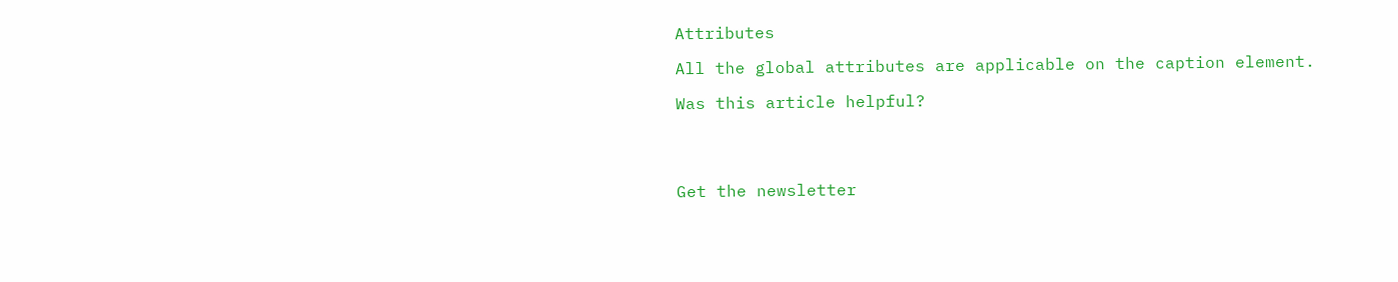Attributes

All the global attributes are applicable on the caption element.

Was this article helpful?




Get the newsletter